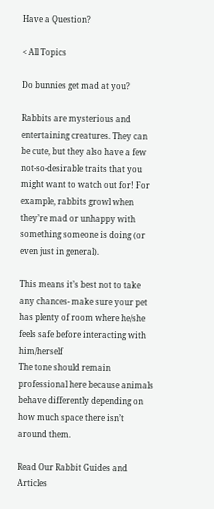Have a Question?

< All Topics

Do bunnies get mad at you?

Rabbits are mysterious and entertaining creatures. They can be cute, but they also have a few not-so-desirable traits that you might want to watch out for! For example, rabbits growl when they’re mad or unhappy with something someone is doing (or even just in general).

This means it’s best not to take any chances- make sure your pet has plenty of room where he/she feels safe before interacting with him/herself
The tone should remain professional here because animals behave differently depending on how much space there isn’t around them.

Read Our Rabbit Guides and Articles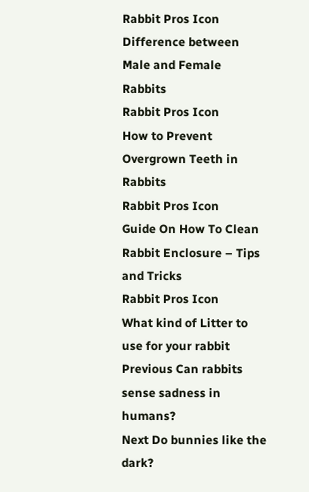Rabbit Pros Icon
Difference between Male and Female Rabbits
Rabbit Pros Icon
How to Prevent Overgrown Teeth in Rabbits
Rabbit Pros Icon
Guide On How To Clean Rabbit Enclosure – Tips and Tricks
Rabbit Pros Icon
What kind of Litter to use for your rabbit
Previous Can rabbits sense sadness in humans?
Next Do bunnies like the dark?